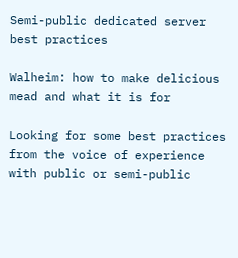Semi-public dedicated server best practices

Walheim: how to make delicious mead and what it is for

Looking for some best practices from the voice of experience with public or semi-public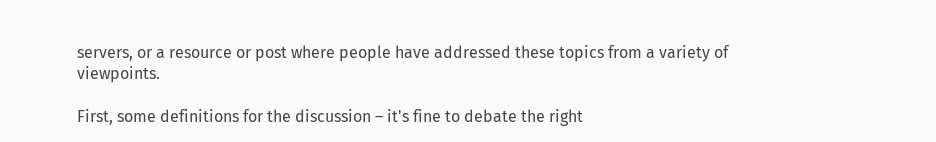servers, or a resource or post where people have addressed these topics from a variety of viewpoints.

First, some definitions for the discussion – it's fine to debate the right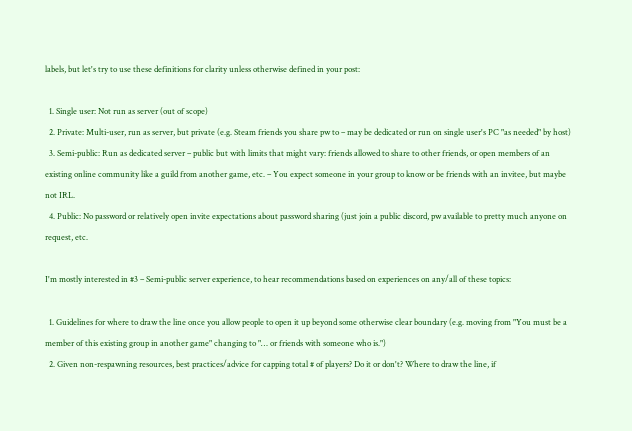labels, but let's try to use these definitions for clarity unless otherwise defined in your post:

  1. Single user: Not run as server (out of scope)
  2. Private: Multi-user, run as server, but private (e.g. Steam friends you share pw to – may be dedicated or run on single user's PC "as needed" by host)
  3. Semi-public: Run as dedicated server – public but with limits that might vary: friends allowed to share to other friends, or open members of an existing online community like a guild from another game, etc. – You expect someone in your group to know or be friends with an invitee, but maybe not IRL.
  4. Public: No password or relatively open invite expectations about password sharing (just join a public discord, pw available to pretty much anyone on request, etc.

I'm mostly interested in #3 – Semi-public server experience, to hear recommendations based on experiences on any/all of these topics:

  1. Guidelines for where to draw the line once you allow people to open it up beyond some otherwise clear boundary (e.g. moving from "You must be a member of this existing group in another game" changing to "… or friends with someone who is.")
  2. Given non-respawning resources, best practices/advice for capping total # of players? Do it or don't? Where to draw the line, if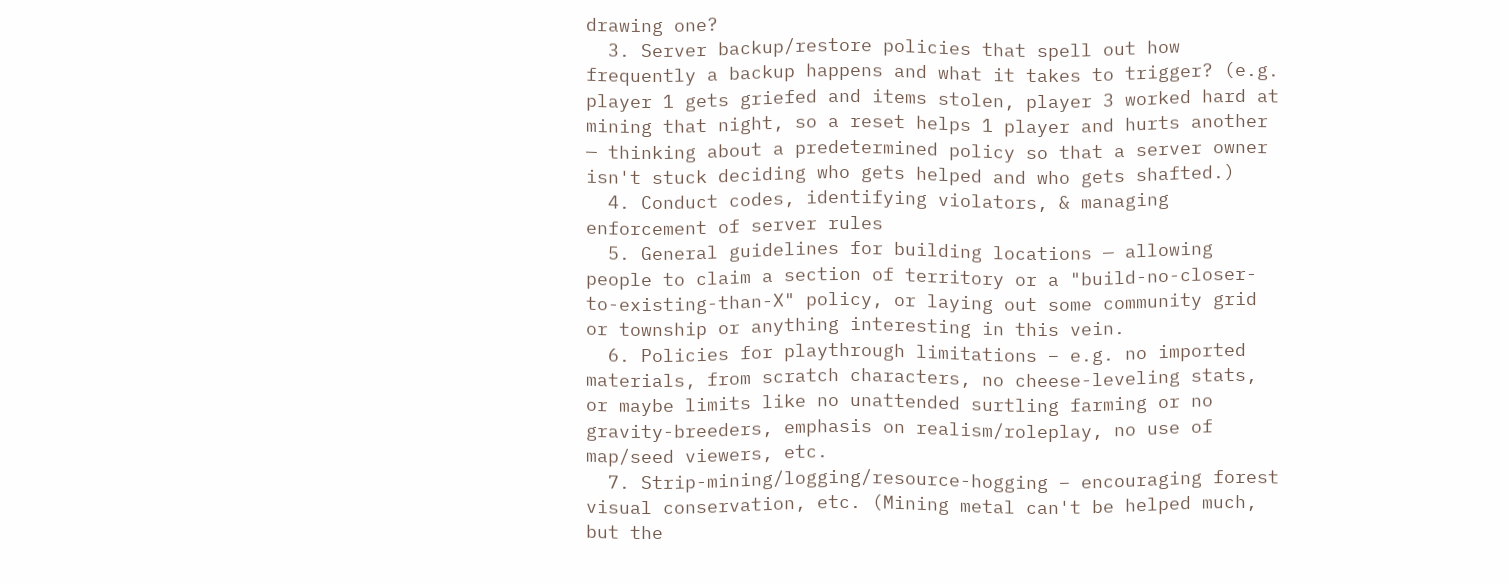drawing one?
  3. Server backup/restore policies that spell out how frequently a backup happens and what it takes to trigger? (e.g. player 1 gets griefed and items stolen, player 3 worked hard at mining that night, so a reset helps 1 player and hurts another — thinking about a predetermined policy so that a server owner isn't stuck deciding who gets helped and who gets shafted.)
  4. Conduct codes, identifying violators, & managing enforcement of server rules
  5. General guidelines for building locations — allowing people to claim a section of territory or a "build-no-closer-to-existing-than-X" policy, or laying out some community grid or township or anything interesting in this vein.
  6. Policies for playthrough limitations – e.g. no imported materials, from scratch characters, no cheese-leveling stats, or maybe limits like no unattended surtling farming or no gravity-breeders, emphasis on realism/roleplay, no use of map/seed viewers, etc.
  7. Strip-mining/logging/resource-hogging – encouraging forest visual conservation, etc. (Mining metal can't be helped much, but the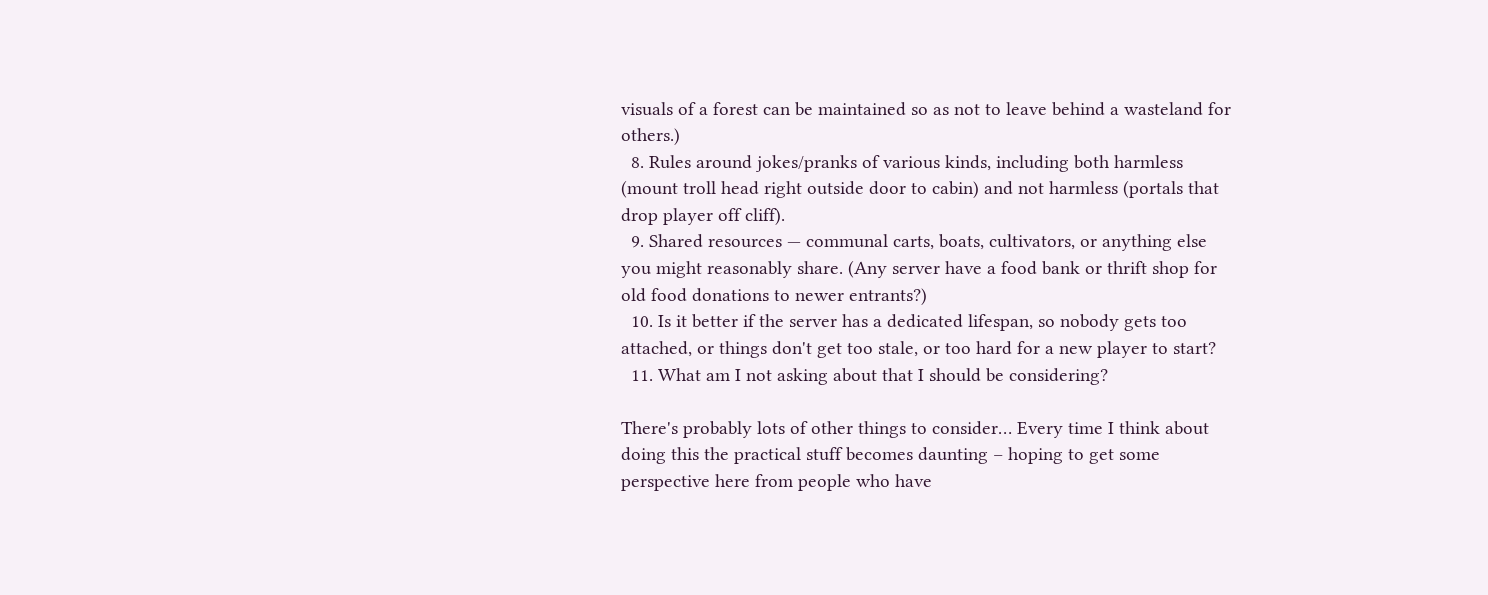visuals of a forest can be maintained so as not to leave behind a wasteland for others.)
  8. Rules around jokes/pranks of various kinds, including both harmless (mount troll head right outside door to cabin) and not harmless (portals that drop player off cliff).
  9. Shared resources — communal carts, boats, cultivators, or anything else you might reasonably share. (Any server have a food bank or thrift shop for old food donations to newer entrants?)
  10. Is it better if the server has a dedicated lifespan, so nobody gets too attached, or things don't get too stale, or too hard for a new player to start?
  11. What am I not asking about that I should be considering?

There's probably lots of other things to consider… Every time I think about doing this the practical stuff becomes daunting – hoping to get some perspective here from people who have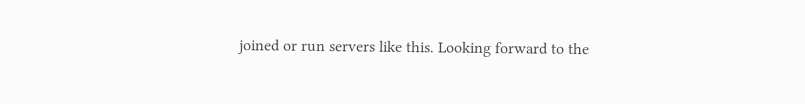joined or run servers like this. Looking forward to the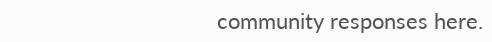community responses here.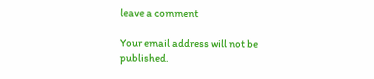leave a comment

Your email address will not be published.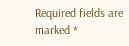Required fields are marked *